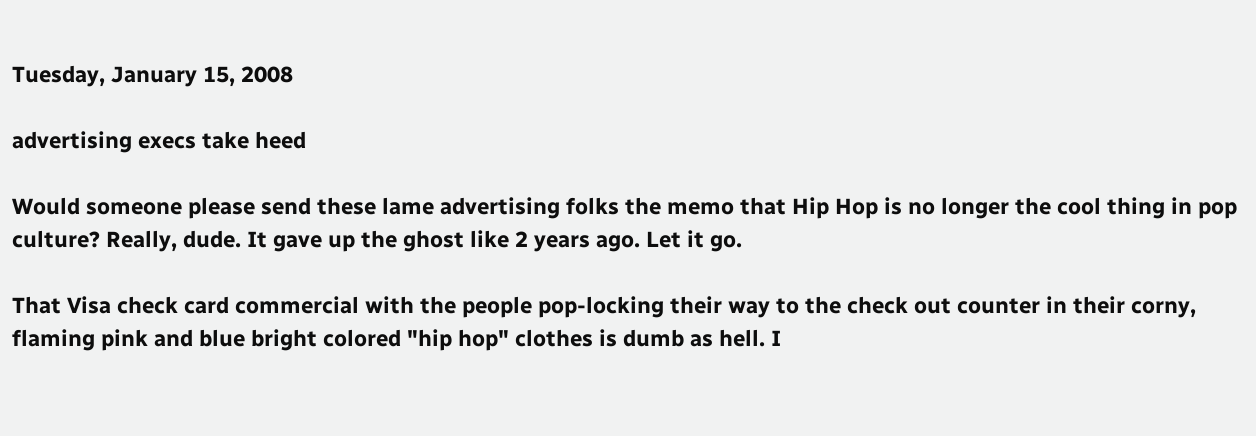Tuesday, January 15, 2008

advertising execs take heed

Would someone please send these lame advertising folks the memo that Hip Hop is no longer the cool thing in pop culture? Really, dude. It gave up the ghost like 2 years ago. Let it go.

That Visa check card commercial with the people pop-locking their way to the check out counter in their corny, flaming pink and blue bright colored "hip hop" clothes is dumb as hell. I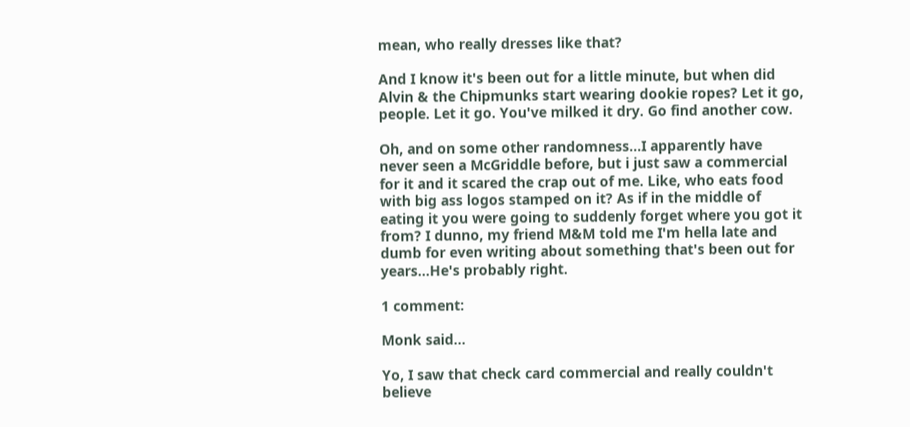mean, who really dresses like that?

And I know it's been out for a little minute, but when did Alvin & the Chipmunks start wearing dookie ropes? Let it go, people. Let it go. You've milked it dry. Go find another cow.

Oh, and on some other randomness...I apparently have never seen a McGriddle before, but i just saw a commercial for it and it scared the crap out of me. Like, who eats food with big ass logos stamped on it? As if in the middle of eating it you were going to suddenly forget where you got it from? I dunno, my friend M&M told me I'm hella late and dumb for even writing about something that's been out for years...He's probably right.

1 comment:

Monk said...

Yo, I saw that check card commercial and really couldn't believe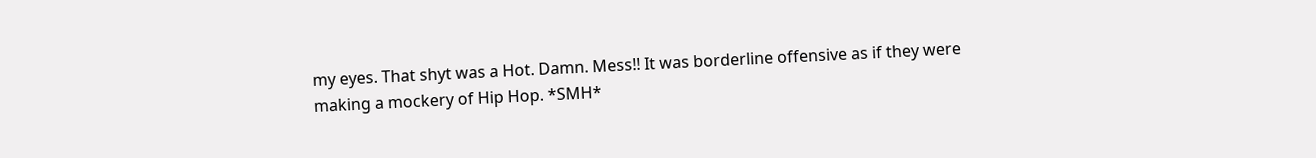my eyes. That shyt was a Hot. Damn. Mess!! It was borderline offensive as if they were making a mockery of Hip Hop. *SMH*